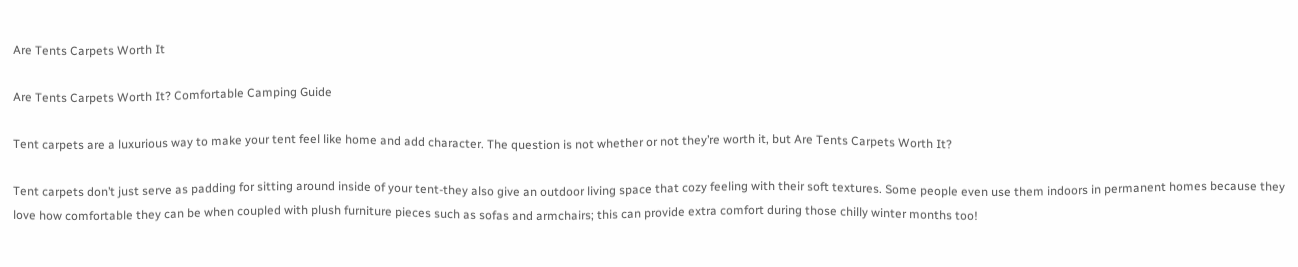Are Tents Carpets Worth It

Are Tents Carpets Worth It? Comfortable Camping Guide

Tent carpets are a luxurious way to make your tent feel like home and add character. The question is not whether or not they’re worth it, but Are Tents Carpets Worth It?

Tent carpets don’t just serve as padding for sitting around inside of your tent-they also give an outdoor living space that cozy feeling with their soft textures. Some people even use them indoors in permanent homes because they love how comfortable they can be when coupled with plush furniture pieces such as sofas and armchairs; this can provide extra comfort during those chilly winter months too!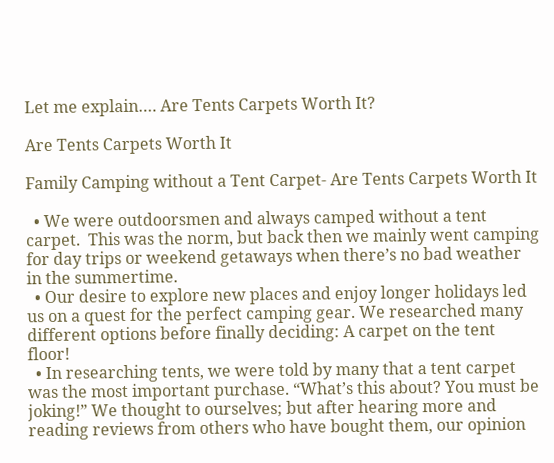Let me explain…. Are Tents Carpets Worth It?

Are Tents Carpets Worth It

Family Camping without a Tent Carpet- Are Tents Carpets Worth It

  • We were outdoorsmen and always camped without a tent carpet.  This was the norm, but back then we mainly went camping for day trips or weekend getaways when there’s no bad weather in the summertime.
  • Our desire to explore new places and enjoy longer holidays led us on a quest for the perfect camping gear. We researched many different options before finally deciding: A carpet on the tent floor!
  • In researching tents, we were told by many that a tent carpet was the most important purchase. “What’s this about? You must be joking!” We thought to ourselves; but after hearing more and reading reviews from others who have bought them, our opinion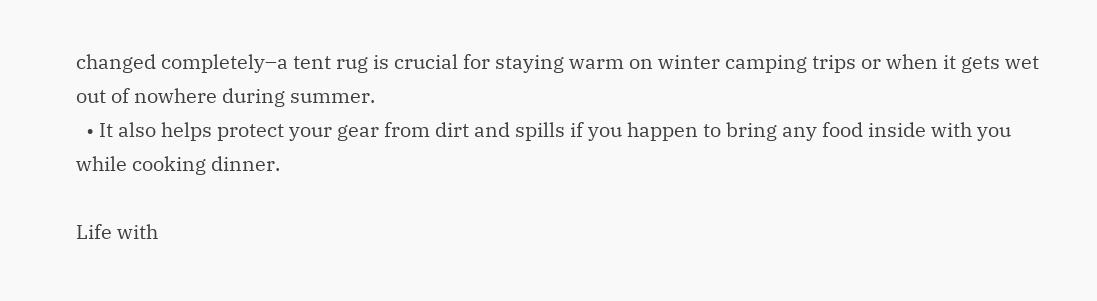changed completely–a tent rug is crucial for staying warm on winter camping trips or when it gets wet out of nowhere during summer.
  • It also helps protect your gear from dirt and spills if you happen to bring any food inside with you while cooking dinner.

Life with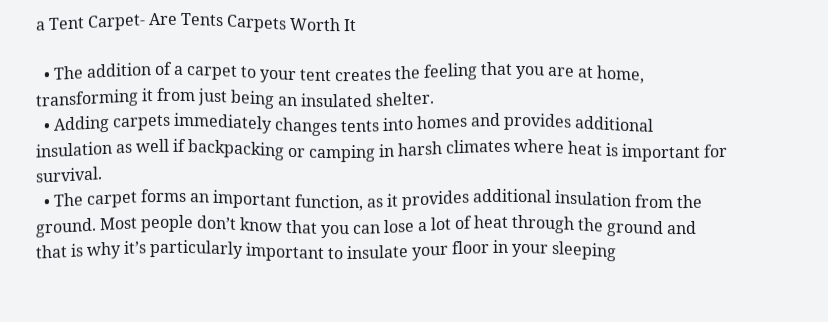a Tent Carpet- Are Tents Carpets Worth It

  • The addition of a carpet to your tent creates the feeling that you are at home, transforming it from just being an insulated shelter.
  • Adding carpets immediately changes tents into homes and provides additional insulation as well if backpacking or camping in harsh climates where heat is important for survival.
  • The carpet forms an important function, as it provides additional insulation from the ground. Most people don’t know that you can lose a lot of heat through the ground and that is why it’s particularly important to insulate your floor in your sleeping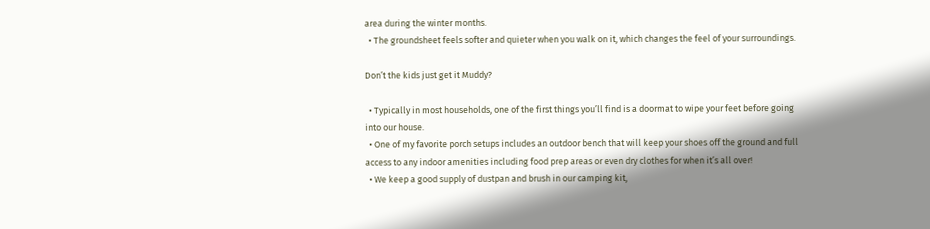area during the winter months.
  • The groundsheet feels softer and quieter when you walk on it, which changes the feel of your surroundings.

Don’t the kids just get it Muddy?

  • Typically in most households, one of the first things you’ll find is a doormat to wipe your feet before going into our house.
  • One of my favorite porch setups includes an outdoor bench that will keep your shoes off the ground and full access to any indoor amenities including food prep areas or even dry clothes for when it’s all over!
  • We keep a good supply of dustpan and brush in our camping kit,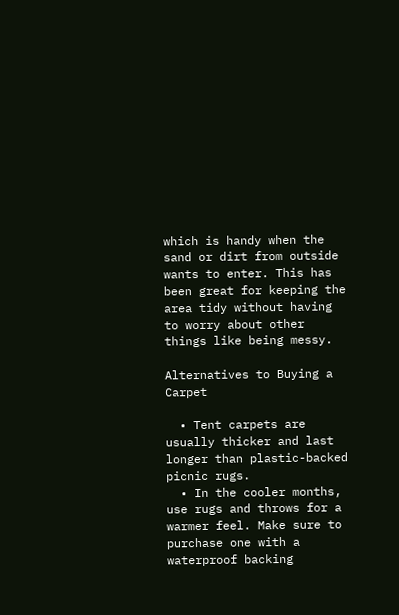which is handy when the sand or dirt from outside wants to enter. This has been great for keeping the area tidy without having to worry about other things like being messy.

Alternatives to Buying a Carpet

  • Tent carpets are usually thicker and last longer than plastic-backed picnic rugs.
  • In the cooler months, use rugs and throws for a warmer feel. Make sure to purchase one with a waterproof backing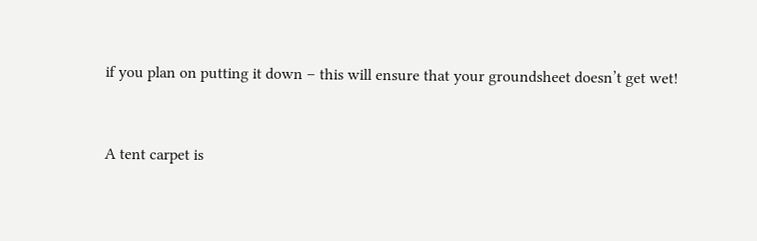if you plan on putting it down – this will ensure that your groundsheet doesn’t get wet!


A tent carpet is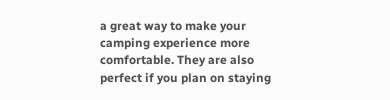a great way to make your camping experience more comfortable. They are also perfect if you plan on staying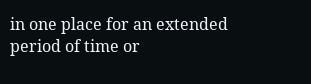in one place for an extended period of time or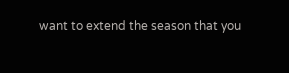want to extend the season that you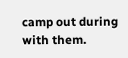camp out during with them.